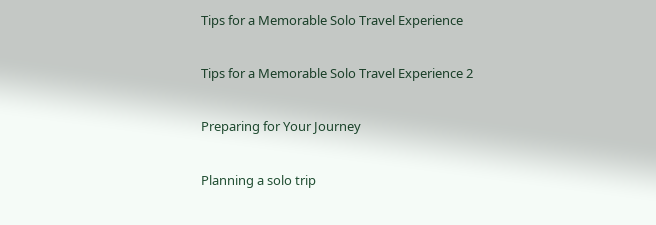Tips for a Memorable Solo Travel Experience

Tips for a Memorable Solo Travel Experience 2

Preparing for Your Journey

Planning a solo trip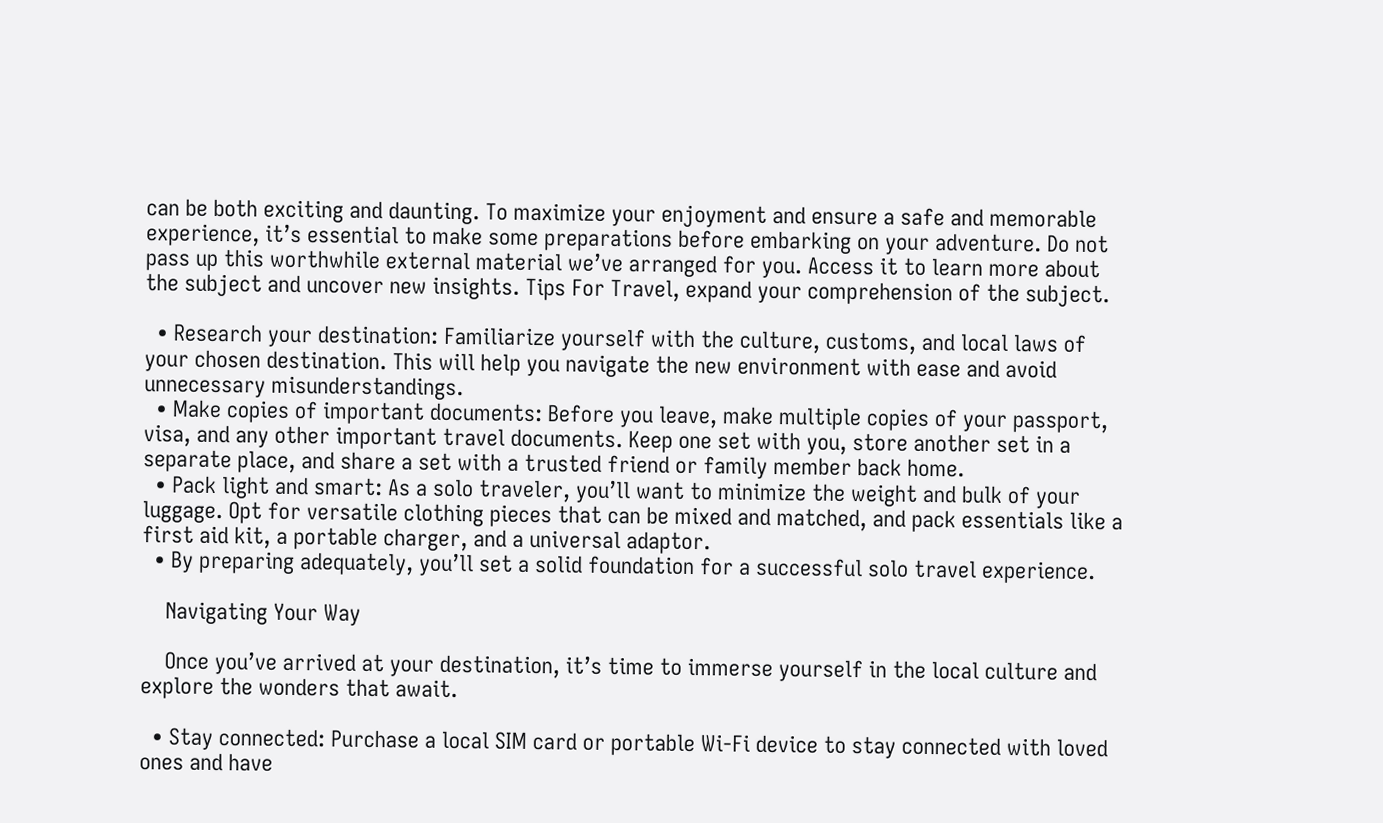can be both exciting and daunting. To maximize your enjoyment and ensure a safe and memorable experience, it’s essential to make some preparations before embarking on your adventure. Do not pass up this worthwhile external material we’ve arranged for you. Access it to learn more about the subject and uncover new insights. Tips For Travel, expand your comprehension of the subject.

  • Research your destination: Familiarize yourself with the culture, customs, and local laws of your chosen destination. This will help you navigate the new environment with ease and avoid unnecessary misunderstandings.
  • Make copies of important documents: Before you leave, make multiple copies of your passport, visa, and any other important travel documents. Keep one set with you, store another set in a separate place, and share a set with a trusted friend or family member back home.
  • Pack light and smart: As a solo traveler, you’ll want to minimize the weight and bulk of your luggage. Opt for versatile clothing pieces that can be mixed and matched, and pack essentials like a first aid kit, a portable charger, and a universal adaptor.
  • By preparing adequately, you’ll set a solid foundation for a successful solo travel experience.

    Navigating Your Way

    Once you’ve arrived at your destination, it’s time to immerse yourself in the local culture and explore the wonders that await.

  • Stay connected: Purchase a local SIM card or portable Wi-Fi device to stay connected with loved ones and have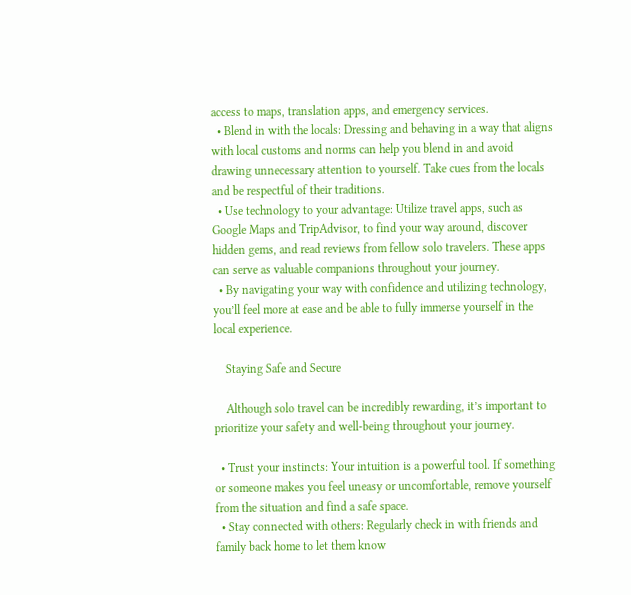access to maps, translation apps, and emergency services.
  • Blend in with the locals: Dressing and behaving in a way that aligns with local customs and norms can help you blend in and avoid drawing unnecessary attention to yourself. Take cues from the locals and be respectful of their traditions.
  • Use technology to your advantage: Utilize travel apps, such as Google Maps and TripAdvisor, to find your way around, discover hidden gems, and read reviews from fellow solo travelers. These apps can serve as valuable companions throughout your journey.
  • By navigating your way with confidence and utilizing technology, you’ll feel more at ease and be able to fully immerse yourself in the local experience.

    Staying Safe and Secure

    Although solo travel can be incredibly rewarding, it’s important to prioritize your safety and well-being throughout your journey.

  • Trust your instincts: Your intuition is a powerful tool. If something or someone makes you feel uneasy or uncomfortable, remove yourself from the situation and find a safe space.
  • Stay connected with others: Regularly check in with friends and family back home to let them know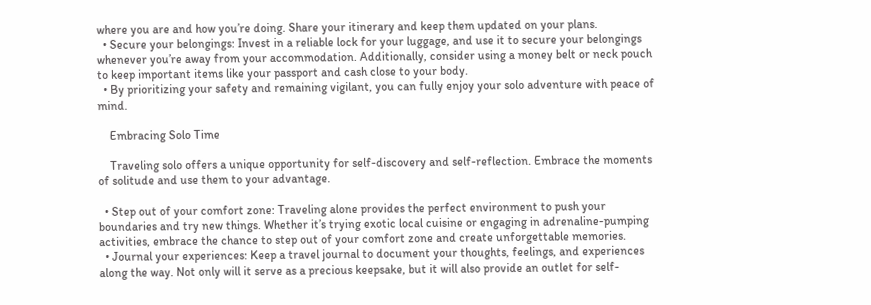where you are and how you’re doing. Share your itinerary and keep them updated on your plans.
  • Secure your belongings: Invest in a reliable lock for your luggage, and use it to secure your belongings whenever you’re away from your accommodation. Additionally, consider using a money belt or neck pouch to keep important items like your passport and cash close to your body.
  • By prioritizing your safety and remaining vigilant, you can fully enjoy your solo adventure with peace of mind.

    Embracing Solo Time

    Traveling solo offers a unique opportunity for self-discovery and self-reflection. Embrace the moments of solitude and use them to your advantage.

  • Step out of your comfort zone: Traveling alone provides the perfect environment to push your boundaries and try new things. Whether it’s trying exotic local cuisine or engaging in adrenaline-pumping activities, embrace the chance to step out of your comfort zone and create unforgettable memories.
  • Journal your experiences: Keep a travel journal to document your thoughts, feelings, and experiences along the way. Not only will it serve as a precious keepsake, but it will also provide an outlet for self-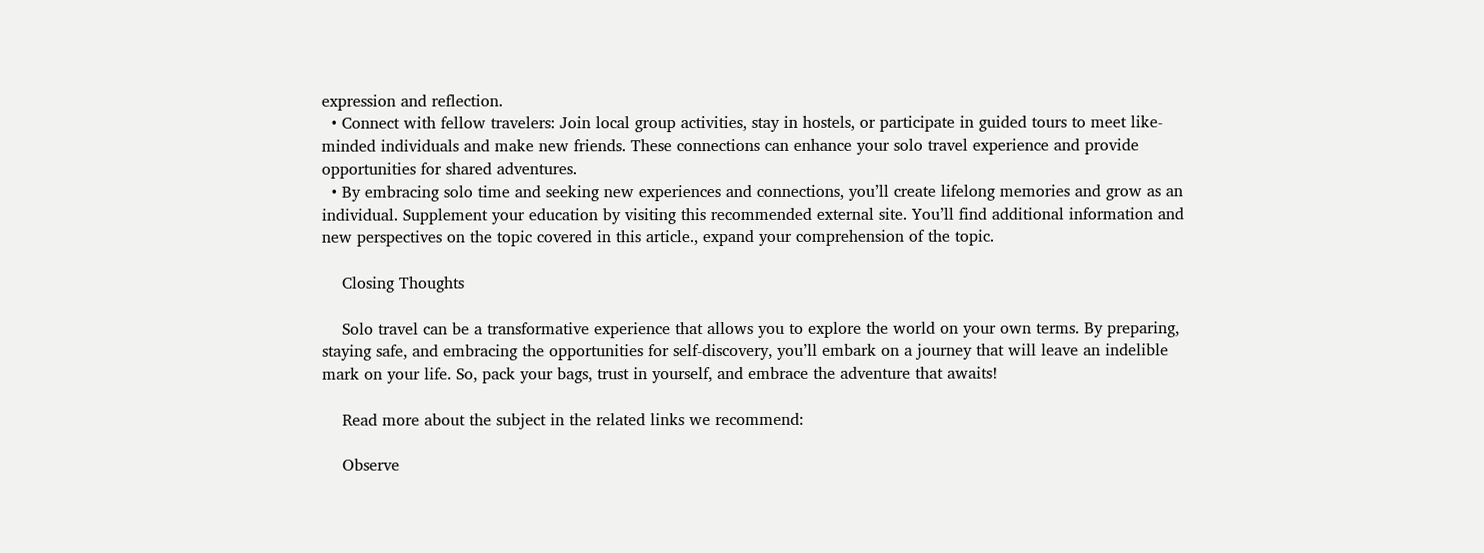expression and reflection.
  • Connect with fellow travelers: Join local group activities, stay in hostels, or participate in guided tours to meet like-minded individuals and make new friends. These connections can enhance your solo travel experience and provide opportunities for shared adventures.
  • By embracing solo time and seeking new experiences and connections, you’ll create lifelong memories and grow as an individual. Supplement your education by visiting this recommended external site. You’ll find additional information and new perspectives on the topic covered in this article., expand your comprehension of the topic.

    Closing Thoughts

    Solo travel can be a transformative experience that allows you to explore the world on your own terms. By preparing, staying safe, and embracing the opportunities for self-discovery, you’ll embark on a journey that will leave an indelible mark on your life. So, pack your bags, trust in yourself, and embrace the adventure that awaits!

    Read more about the subject in the related links we recommend:

    Observe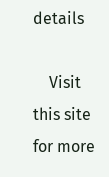details

    Visit this site for more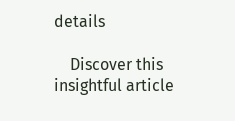details

    Discover this insightful article